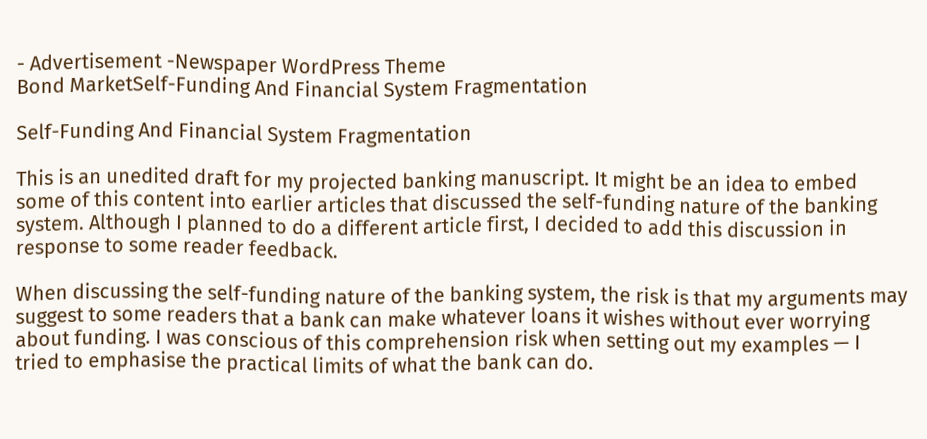- Advertisement -Newspaper WordPress Theme
Bond MarketSelf-Funding And Financial System Fragmentation

Self-Funding And Financial System Fragmentation

This is an unedited draft for my projected banking manuscript. It might be an idea to embed some of this content into earlier articles that discussed the self-funding nature of the banking system. Although I planned to do a different article first, I decided to add this discussion in response to some reader feedback.

When discussing the self-funding nature of the banking system, the risk is that my arguments may suggest to some readers that a bank can make whatever loans it wishes without ever worrying about funding. I was conscious of this comprehension risk when setting out my examples — I tried to emphasise the practical limits of what the bank can do.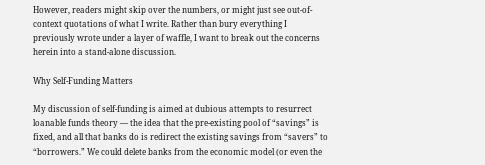However, readers might skip over the numbers, or might just see out-of-context quotations of what I write. Rather than bury everything I previously wrote under a layer of waffle, I want to break out the concerns herein into a stand-alone discussion.

Why Self-Funding Matters

My discussion of self-funding is aimed at dubious attempts to resurrect loanable funds theory — the idea that the pre-existing pool of “savings” is fixed, and all that banks do is redirect the existing savings from “savers” to “borrowers.” We could delete banks from the economic model (or even the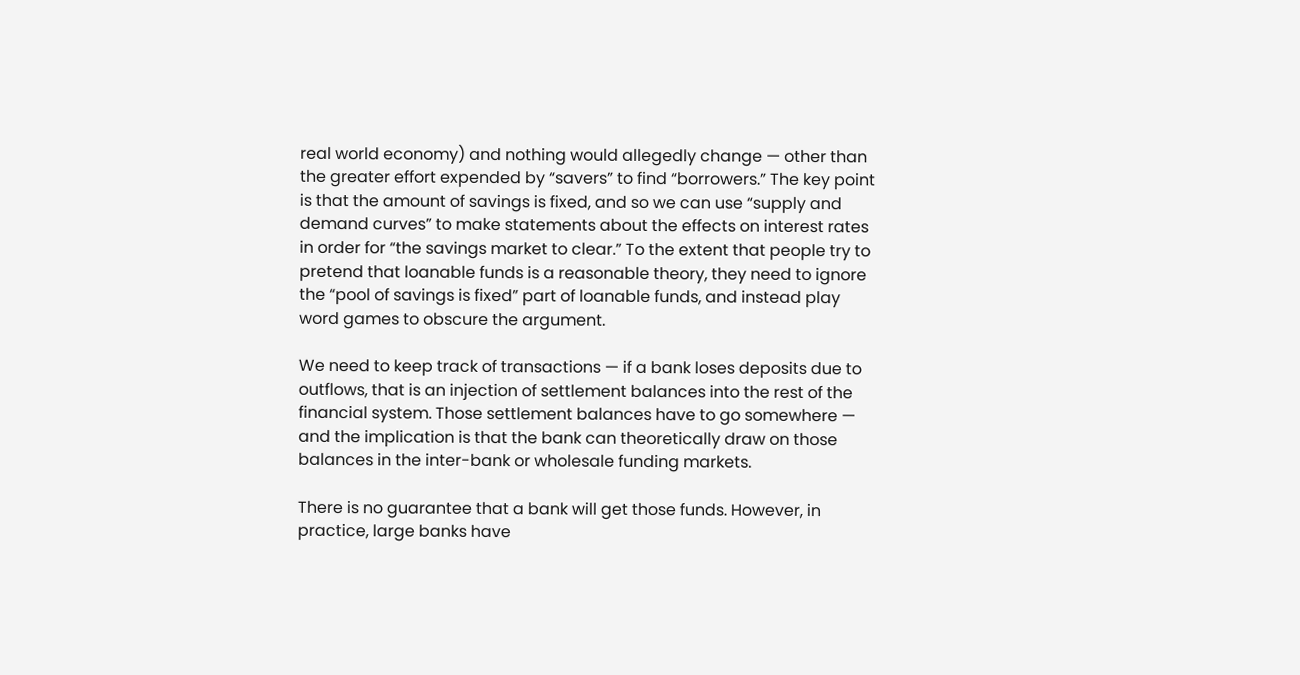real world economy) and nothing would allegedly change — other than the greater effort expended by “savers” to find “borrowers.” The key point is that the amount of savings is fixed, and so we can use “supply and demand curves” to make statements about the effects on interest rates in order for “the savings market to clear.” To the extent that people try to pretend that loanable funds is a reasonable theory, they need to ignore the “pool of savings is fixed” part of loanable funds, and instead play word games to obscure the argument.

We need to keep track of transactions — if a bank loses deposits due to outflows, that is an injection of settlement balances into the rest of the financial system. Those settlement balances have to go somewhere — and the implication is that the bank can theoretically draw on those balances in the inter-bank or wholesale funding markets.

There is no guarantee that a bank will get those funds. However, in practice, large banks have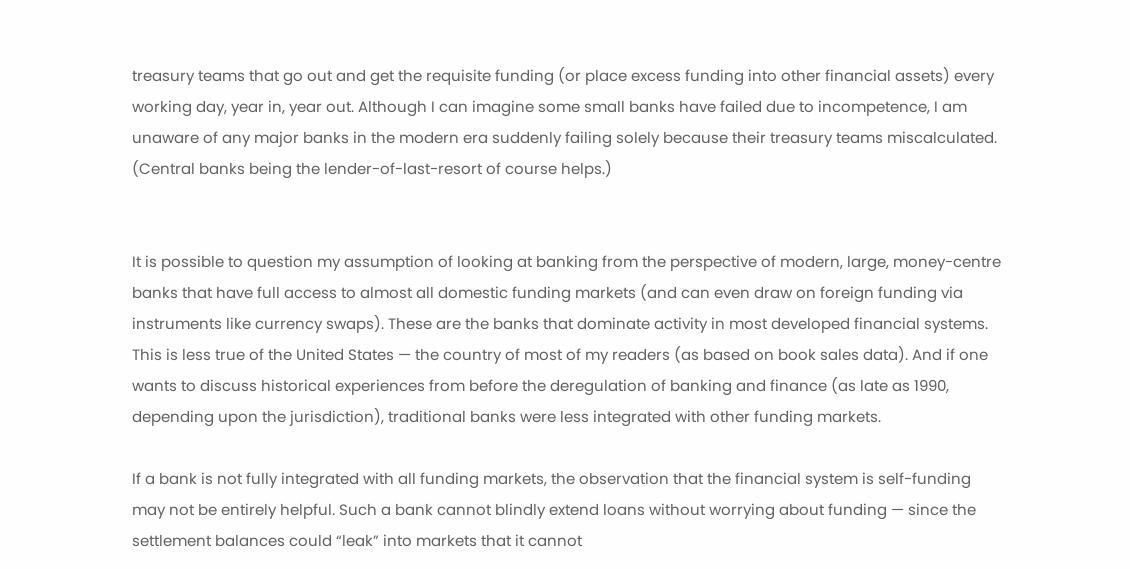treasury teams that go out and get the requisite funding (or place excess funding into other financial assets) every working day, year in, year out. Although I can imagine some small banks have failed due to incompetence, I am unaware of any major banks in the modern era suddenly failing solely because their treasury teams miscalculated. (Central banks being the lender-of-last-resort of course helps.)


It is possible to question my assumption of looking at banking from the perspective of modern, large, money-centre banks that have full access to almost all domestic funding markets (and can even draw on foreign funding via instruments like currency swaps). These are the banks that dominate activity in most developed financial systems. This is less true of the United States — the country of most of my readers (as based on book sales data). And if one wants to discuss historical experiences from before the deregulation of banking and finance (as late as 1990, depending upon the jurisdiction), traditional banks were less integrated with other funding markets.

If a bank is not fully integrated with all funding markets, the observation that the financial system is self-funding may not be entirely helpful. Such a bank cannot blindly extend loans without worrying about funding — since the settlement balances could “leak” into markets that it cannot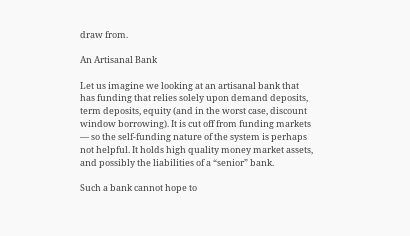draw from.

An Artisanal Bank

Let us imagine we looking at an artisanal bank that has funding that relies solely upon demand deposits, term deposits, equity (and in the worst case, discount window borrowing). It is cut off from funding markets — so the self-funding nature of the system is perhaps not helpful. It holds high quality money market assets, and possibly the liabilities of a “senior” bank.

Such a bank cannot hope to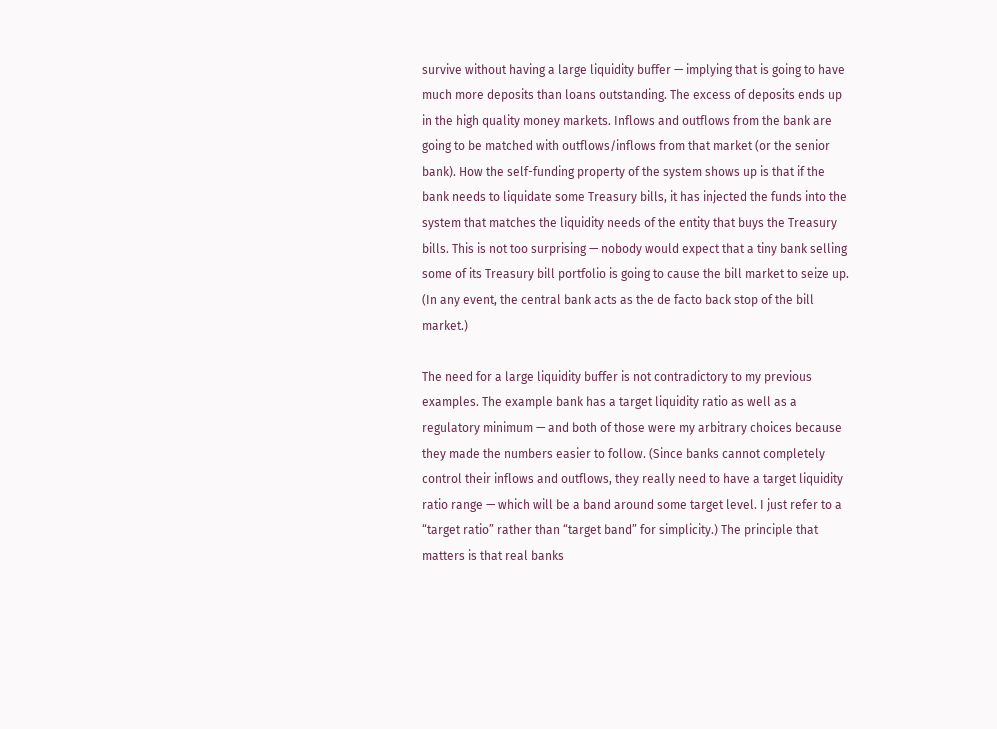survive without having a large liquidity buffer — implying that is going to have much more deposits than loans outstanding. The excess of deposits ends up in the high quality money markets. Inflows and outflows from the bank are going to be matched with outflows/inflows from that market (or the senior bank). How the self-funding property of the system shows up is that if the bank needs to liquidate some Treasury bills, it has injected the funds into the system that matches the liquidity needs of the entity that buys the Treasury bills. This is not too surprising — nobody would expect that a tiny bank selling some of its Treasury bill portfolio is going to cause the bill market to seize up. (In any event, the central bank acts as the de facto back stop of the bill market.)

The need for a large liquidity buffer is not contradictory to my previous examples. The example bank has a target liquidity ratio as well as a regulatory minimum — and both of those were my arbitrary choices because they made the numbers easier to follow. (Since banks cannot completely control their inflows and outflows, they really need to have a target liquidity ratio range — which will be a band around some target level. I just refer to a “target ratio” rather than “target band” for simplicity.) The principle that matters is that real banks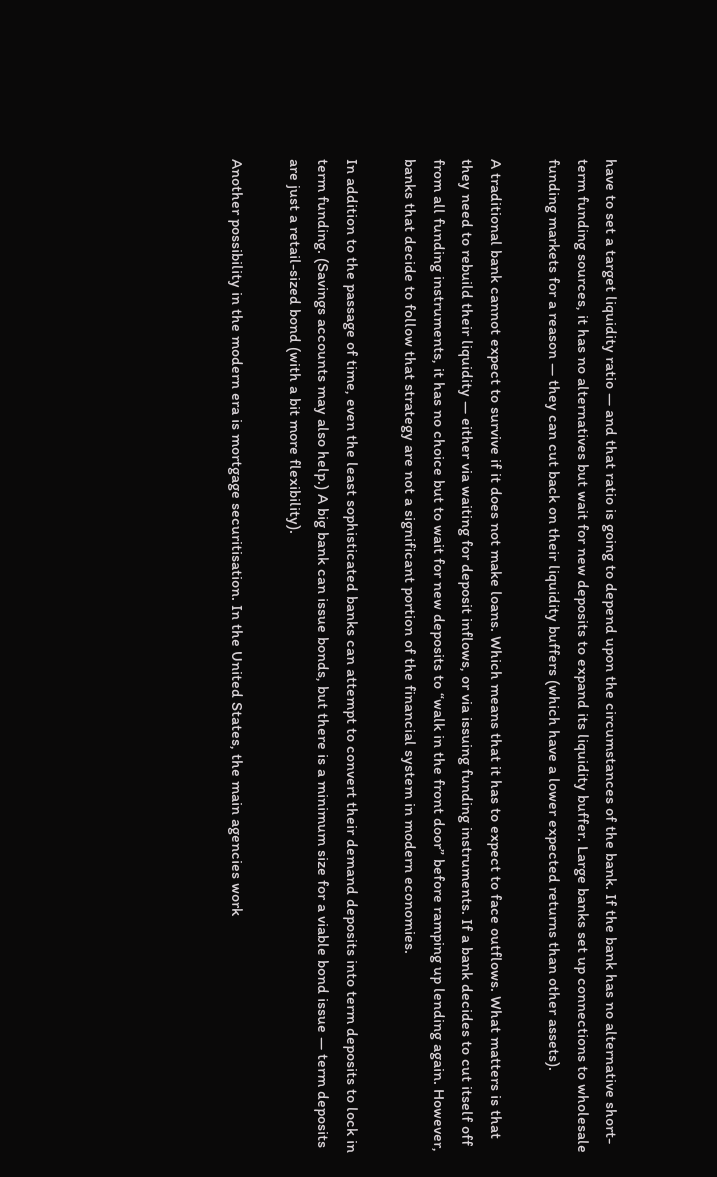have to set a target liquidity ratio — and that ratio is going to depend upon the circumstances of the bank. If the bank has no alternative short-term funding sources, it has no alternatives but wait for new deposits to expand its liquidity buffer. Large banks set up connections to wholesale funding markets for a reason — they can cut back on their liquidity buffers (which have a lower expected returns than other assets).

A traditional bank cannot expect to survive if it does not make loans. Which means that it has to expect to face outflows. What matters is that they need to rebuild their liquidity — either via waiting for deposit inflows, or via issuing funding instruments. If a bank decides to cut itself off from all funding instruments, it has no choice but to wait for new deposits to “walk in the front door” before ramping up lending again. However, banks that decide to follow that strategy are not a significant portion of the financial system in modern economies.

In addition to the passage of time, even the least sophisticated banks can attempt to convert their demand deposits into term deposits to lock in term funding. (Savings accounts may also help.) A big bank can issue bonds, but there is a minimum size for a viable bond issue — term deposits are just a retail-sized bond (with a bit more flexibility).

Another possibility in the modern era is mortgage securitisation. In the United States, the main agencies work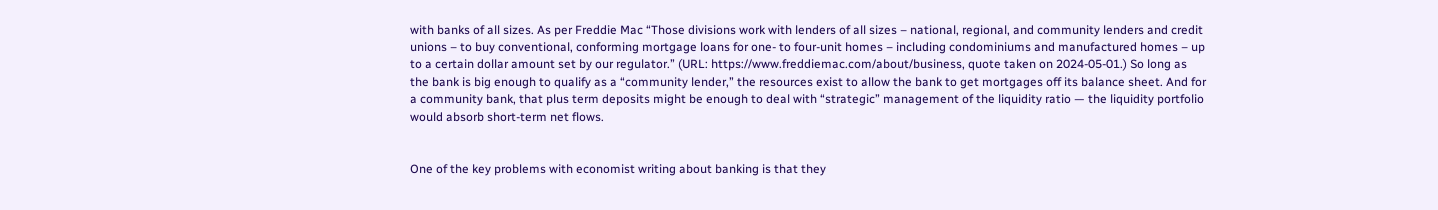with banks of all sizes. As per Freddie Mac “Those divisions work with lenders of all sizes – national, regional, and community lenders and credit unions – to buy conventional, conforming mortgage loans for one- to four-unit homes – including condominiums and manufactured homes – up to a certain dollar amount set by our regulator.” (URL: https://www.freddiemac.com/about/business, quote taken on 2024-05-01.) So long as the bank is big enough to qualify as a “community lender,” the resources exist to allow the bank to get mortgages off its balance sheet. And for a community bank, that plus term deposits might be enough to deal with “strategic” management of the liquidity ratio — the liquidity portfolio would absorb short-term net flows.


One of the key problems with economist writing about banking is that they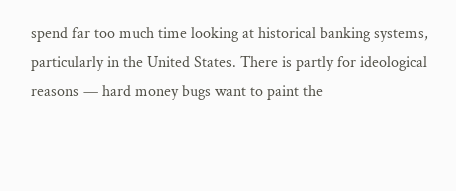spend far too much time looking at historical banking systems, particularly in the United States. There is partly for ideological reasons — hard money bugs want to paint the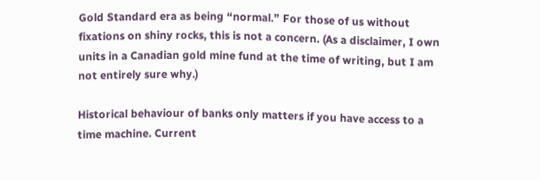Gold Standard era as being “normal.” For those of us without fixations on shiny rocks, this is not a concern. (As a disclaimer, I own units in a Canadian gold mine fund at the time of writing, but I am not entirely sure why.)

Historical behaviour of banks only matters if you have access to a time machine. Current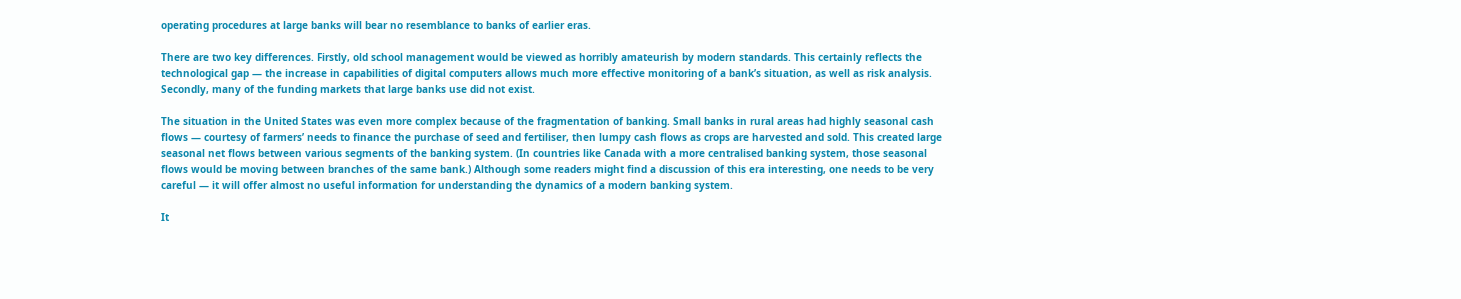operating procedures at large banks will bear no resemblance to banks of earlier eras.

There are two key differences. Firstly, old school management would be viewed as horribly amateurish by modern standards. This certainly reflects the technological gap — the increase in capabilities of digital computers allows much more effective monitoring of a bank’s situation, as well as risk analysis. Secondly, many of the funding markets that large banks use did not exist.

The situation in the United States was even more complex because of the fragmentation of banking. Small banks in rural areas had highly seasonal cash flows — courtesy of farmers’ needs to finance the purchase of seed and fertiliser, then lumpy cash flows as crops are harvested and sold. This created large seasonal net flows between various segments of the banking system. (In countries like Canada with a more centralised banking system, those seasonal flows would be moving between branches of the same bank.) Although some readers might find a discussion of this era interesting, one needs to be very careful — it will offer almost no useful information for understanding the dynamics of a modern banking system.

It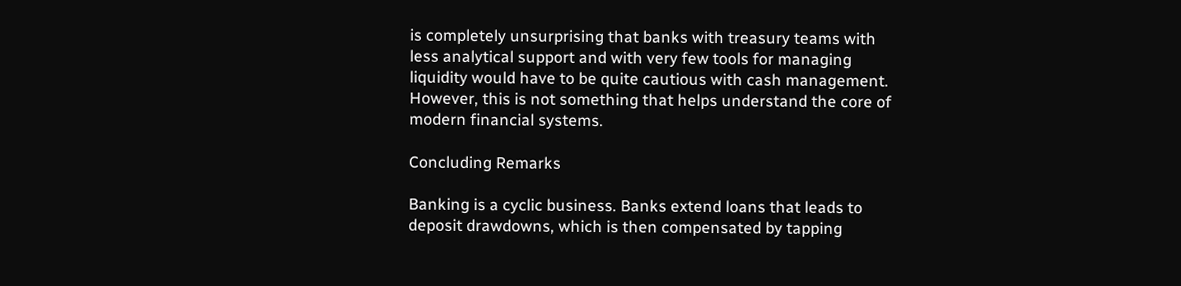is completely unsurprising that banks with treasury teams with less analytical support and with very few tools for managing liquidity would have to be quite cautious with cash management. However, this is not something that helps understand the core of modern financial systems.

Concluding Remarks

Banking is a cyclic business. Banks extend loans that leads to deposit drawdowns, which is then compensated by tapping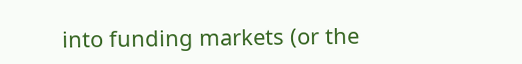into funding markets (or the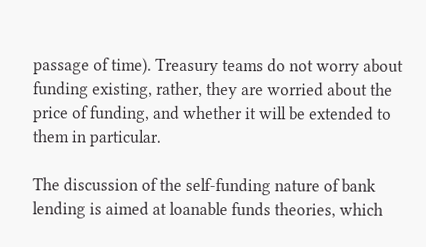passage of time). Treasury teams do not worry about funding existing, rather, they are worried about the price of funding, and whether it will be extended to them in particular.

The discussion of the self-funding nature of bank lending is aimed at loanable funds theories, which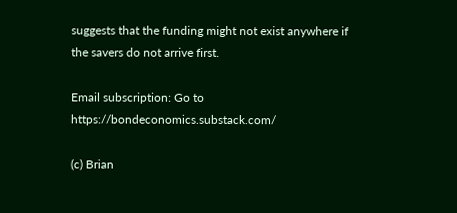suggests that the funding might not exist anywhere if the savers do not arrive first.

Email subscription: Go to https://bondeconomics.substack.com/

(c) Brian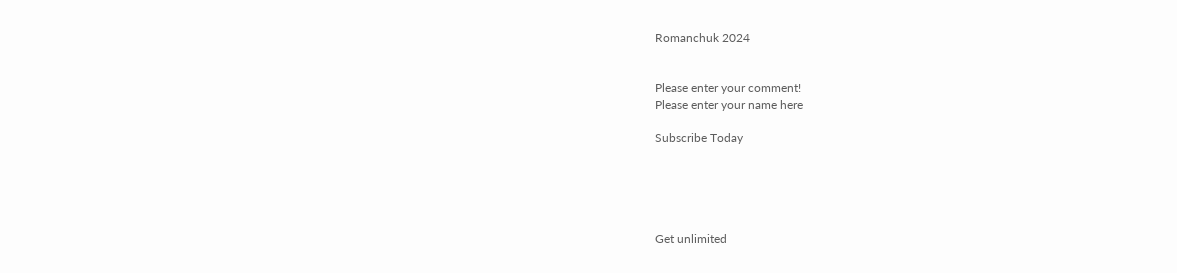Romanchuk 2024


Please enter your comment!
Please enter your name here

Subscribe Today





Get unlimited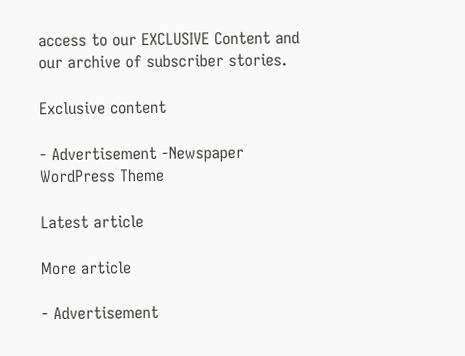access to our EXCLUSIVE Content and our archive of subscriber stories.

Exclusive content

- Advertisement -Newspaper WordPress Theme

Latest article

More article

- Advertisement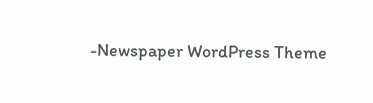-Newspaper WordPress Theme